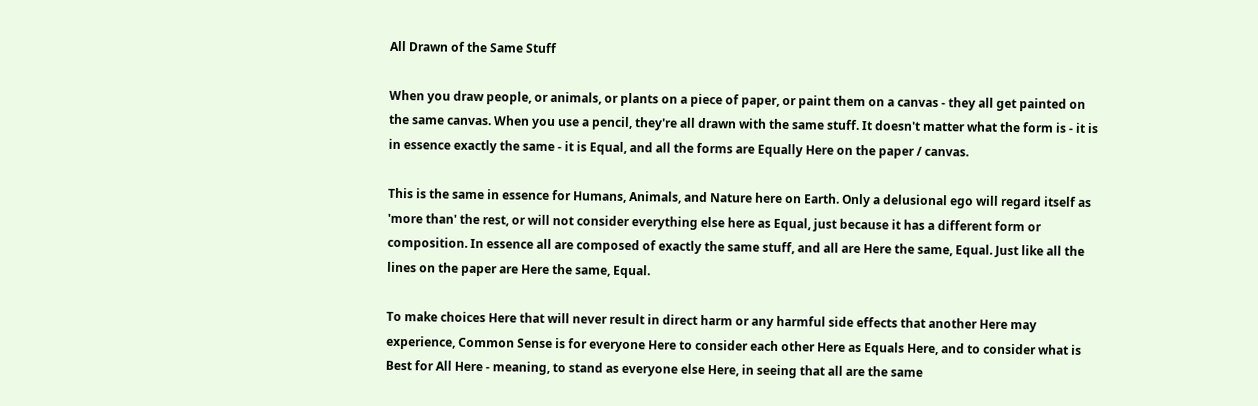All Drawn of the Same Stuff

When you draw people, or animals, or plants on a piece of paper, or paint them on a canvas - they all get painted on the same canvas. When you use a pencil, they're all drawn with the same stuff. It doesn't matter what the form is - it is in essence exactly the same - it is Equal, and all the forms are Equally Here on the paper / canvas.

This is the same in essence for Humans, Animals, and Nature here on Earth. Only a delusional ego will regard itself as 'more than' the rest, or will not consider everything else here as Equal, just because it has a different form or composition. In essence all are composed of exactly the same stuff, and all are Here the same, Equal. Just like all the lines on the paper are Here the same, Equal.

To make choices Here that will never result in direct harm or any harmful side effects that another Here may experience, Common Sense is for everyone Here to consider each other Here as Equals Here, and to consider what is Best for All Here - meaning, to stand as everyone else Here, in seeing that all are the same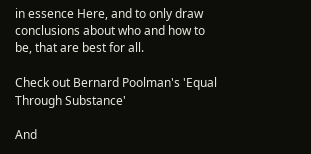in essence Here, and to only draw conclusions about who and how to be, that are best for all.

Check out Bernard Poolman's 'Equal Through Substance'

And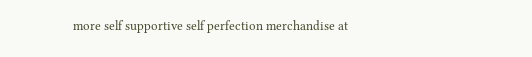more self supportive self perfection merchandise at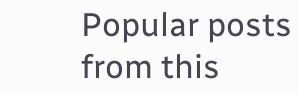Popular posts from this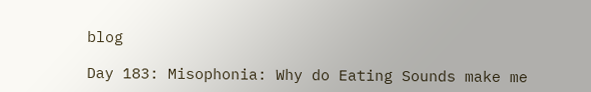blog

Day 183: Misophonia: Why do Eating Sounds make me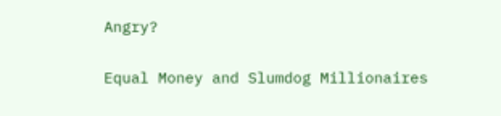Angry?

Equal Money and Slumdog Millionaires